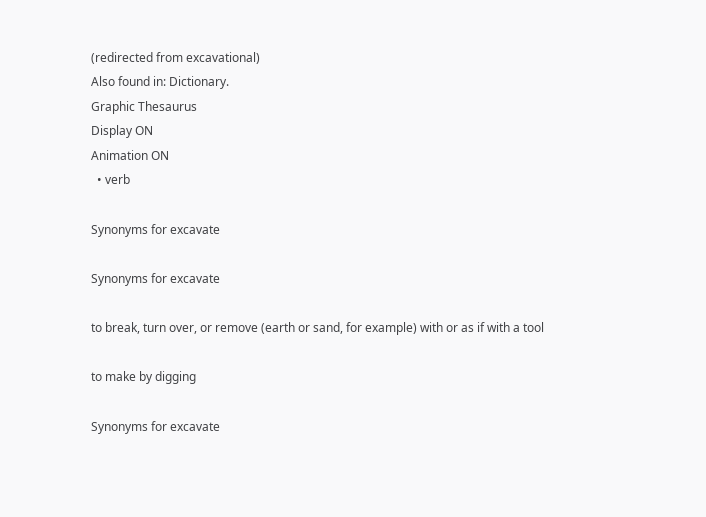(redirected from excavational)
Also found in: Dictionary.
Graphic Thesaurus
Display ON
Animation ON
  • verb

Synonyms for excavate

Synonyms for excavate

to break, turn over, or remove (earth or sand, for example) with or as if with a tool

to make by digging

Synonyms for excavate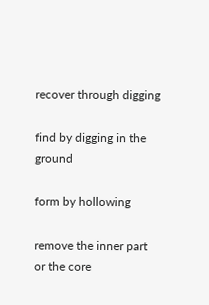recover through digging

find by digging in the ground

form by hollowing

remove the inner part or the core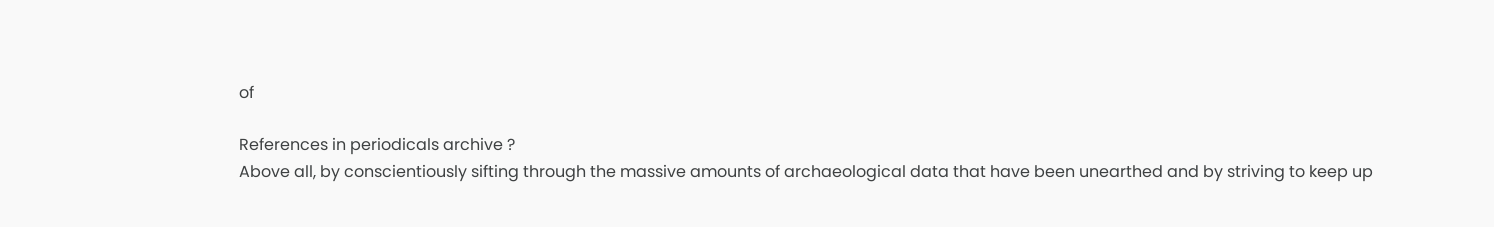of

References in periodicals archive ?
Above all, by conscientiously sifting through the massive amounts of archaeological data that have been unearthed and by striving to keep up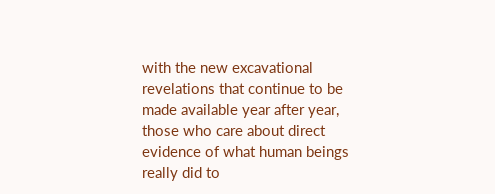with the new excavational revelations that continue to be made available year after year, those who care about direct evidence of what human beings really did to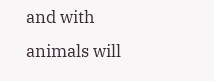and with animals will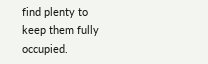find plenty to keep them fully occupied.